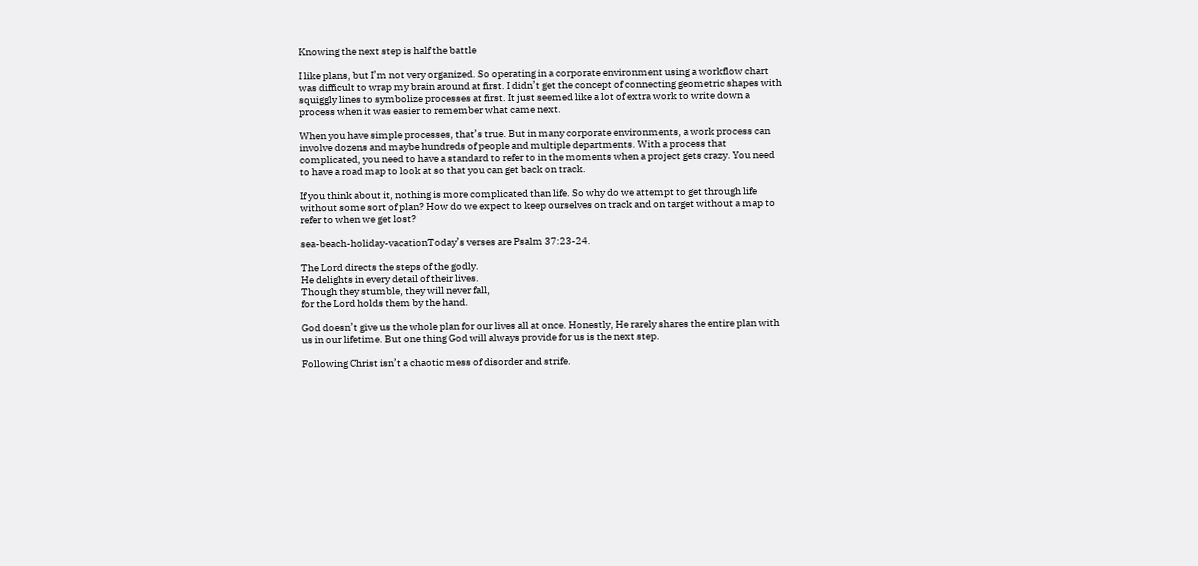Knowing the next step is half the battle

I like plans, but I’m not very organized. So operating in a corporate environment using a workflow chart was difficult to wrap my brain around at first. I didn’t get the concept of connecting geometric shapes with squiggly lines to symbolize processes at first. It just seemed like a lot of extra work to write down a process when it was easier to remember what came next.

When you have simple processes, that’s true. But in many corporate environments, a work process can involve dozens and maybe hundreds of people and multiple departments. With a process that complicated, you need to have a standard to refer to in the moments when a project gets crazy. You need to have a road map to look at so that you can get back on track.

If you think about it, nothing is more complicated than life. So why do we attempt to get through life without some sort of plan? How do we expect to keep ourselves on track and on target without a map to refer to when we get lost?

sea-beach-holiday-vacationToday’s verses are Psalm 37:23-24.

The Lord directs the steps of the godly.
He delights in every detail of their lives.
Though they stumble, they will never fall,
for the Lord holds them by the hand.

God doesn’t give us the whole plan for our lives all at once. Honestly, He rarely shares the entire plan with us in our lifetime. But one thing God will always provide for us is the next step.

Following Christ isn’t a chaotic mess of disorder and strife.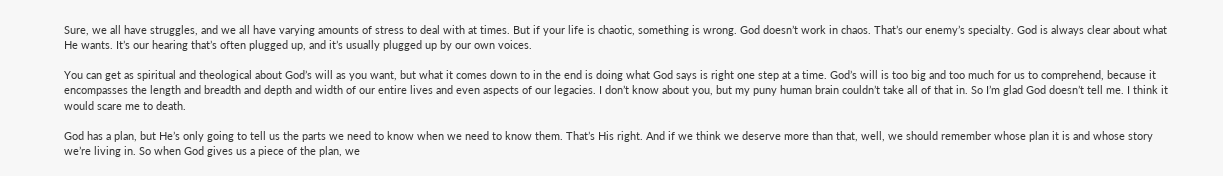Sure, we all have struggles, and we all have varying amounts of stress to deal with at times. But if your life is chaotic, something is wrong. God doesn’t work in chaos. That’s our enemy’s specialty. God is always clear about what He wants. It’s our hearing that’s often plugged up, and it’s usually plugged up by our own voices.

You can get as spiritual and theological about God’s will as you want, but what it comes down to in the end is doing what God says is right one step at a time. God’s will is too big and too much for us to comprehend, because it encompasses the length and breadth and depth and width of our entire lives and even aspects of our legacies. I don’t know about you, but my puny human brain couldn’t take all of that in. So I’m glad God doesn’t tell me. I think it would scare me to death.

God has a plan, but He’s only going to tell us the parts we need to know when we need to know them. That’s His right. And if we think we deserve more than that, well, we should remember whose plan it is and whose story we’re living in. So when God gives us a piece of the plan, we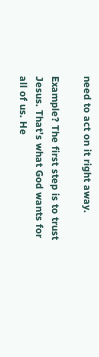need to act on it right away.

Example? The first step is to trust Jesus. That’s what God wants for all of us. He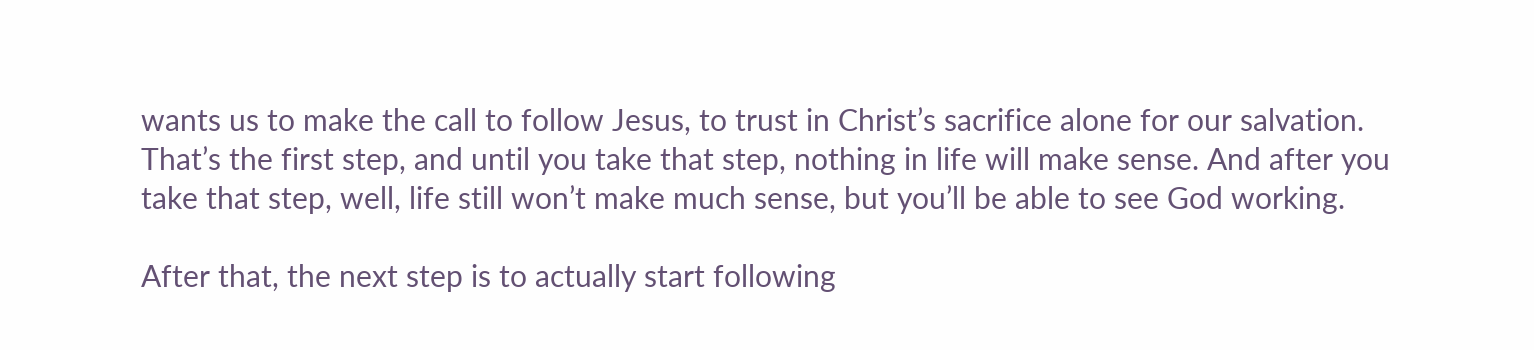wants us to make the call to follow Jesus, to trust in Christ’s sacrifice alone for our salvation. That’s the first step, and until you take that step, nothing in life will make sense. And after you take that step, well, life still won’t make much sense, but you’ll be able to see God working.

After that, the next step is to actually start following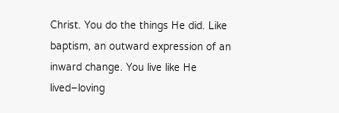Christ. You do the things He did. Like baptism, an outward expression of an inward change. You live like He lived–loving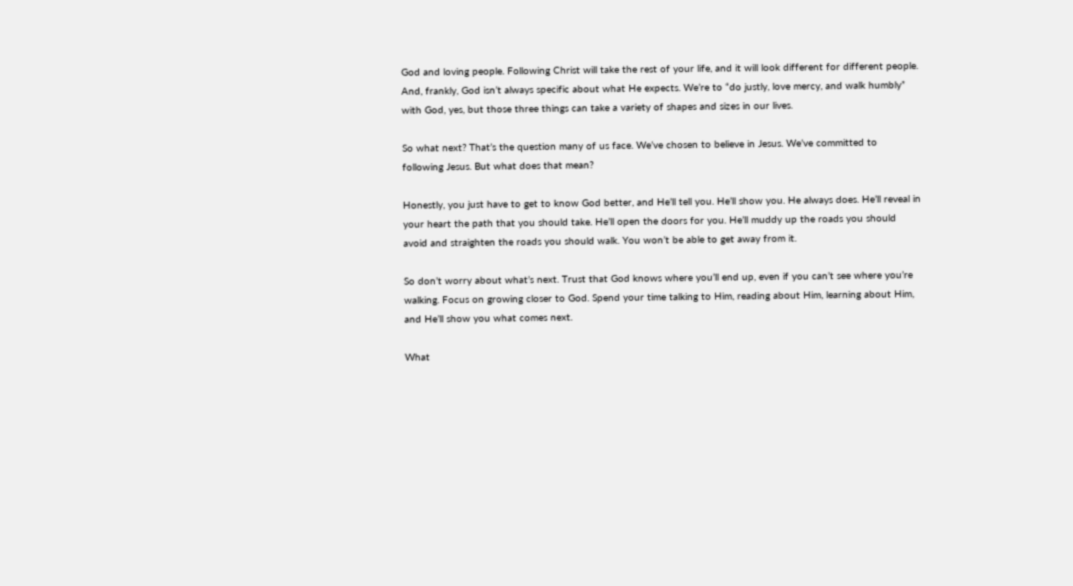God and loving people. Following Christ will take the rest of your life, and it will look different for different people. And, frankly, God isn’t always specific about what He expects. We’re to “do justly, love mercy, and walk humbly” with God, yes, but those three things can take a variety of shapes and sizes in our lives.

So what next? That’s the question many of us face. We’ve chosen to believe in Jesus. We’ve committed to following Jesus. But what does that mean?

Honestly, you just have to get to know God better, and He’ll tell you. He’ll show you. He always does. He’ll reveal in your heart the path that you should take. He’ll open the doors for you. He’ll muddy up the roads you should avoid and straighten the roads you should walk. You won’t be able to get away from it.

So don’t worry about what’s next. Trust that God knows where you’ll end up, even if you can’t see where you’re walking. Focus on growing closer to God. Spend your time talking to Him, reading about Him, learning about Him, and He’ll show you what comes next.

What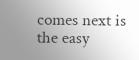comes next is the easy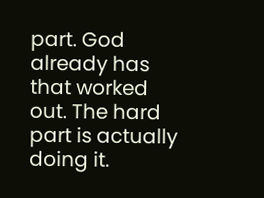part. God already has that worked out. The hard part is actually doing it.